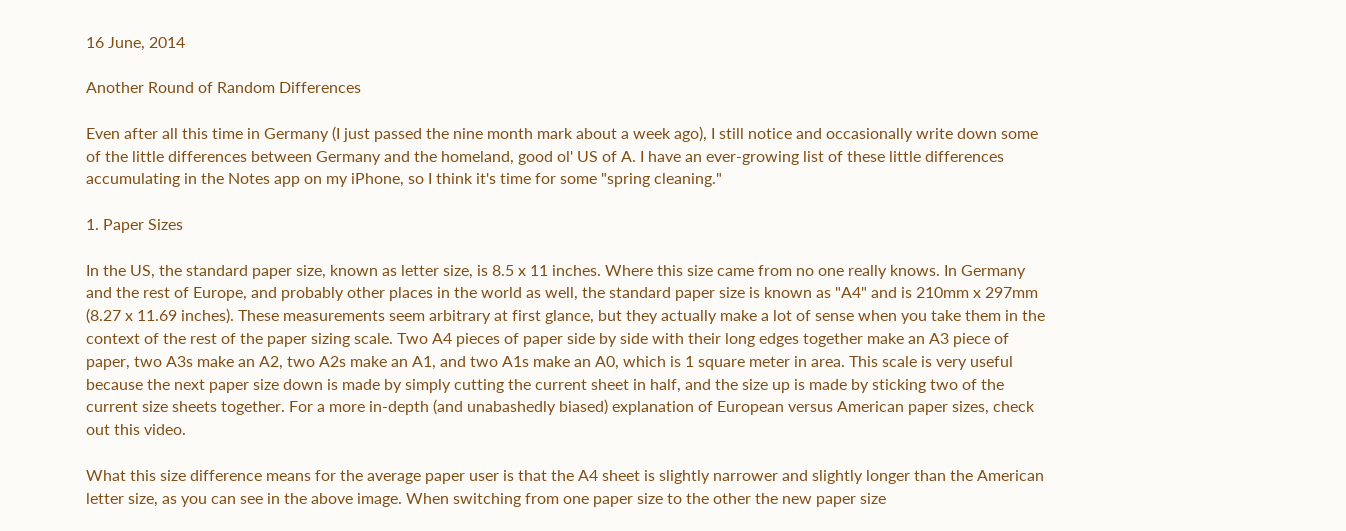16 June, 2014

Another Round of Random Differences

Even after all this time in Germany (I just passed the nine month mark about a week ago), I still notice and occasionally write down some of the little differences between Germany and the homeland, good ol' US of A. I have an ever-growing list of these little differences accumulating in the Notes app on my iPhone, so I think it's time for some "spring cleaning."

1. Paper Sizes

In the US, the standard paper size, known as letter size, is 8.5 x 11 inches. Where this size came from no one really knows. In Germany and the rest of Europe, and probably other places in the world as well, the standard paper size is known as "A4" and is 210mm x 297mm (8.27 x 11.69 inches). These measurements seem arbitrary at first glance, but they actually make a lot of sense when you take them in the context of the rest of the paper sizing scale. Two A4 pieces of paper side by side with their long edges together make an A3 piece of paper, two A3s make an A2, two A2s make an A1, and two A1s make an A0, which is 1 square meter in area. This scale is very useful because the next paper size down is made by simply cutting the current sheet in half, and the size up is made by sticking two of the current size sheets together. For a more in-depth (and unabashedly biased) explanation of European versus American paper sizes, check out this video.

What this size difference means for the average paper user is that the A4 sheet is slightly narrower and slightly longer than the American letter size, as you can see in the above image. When switching from one paper size to the other the new paper size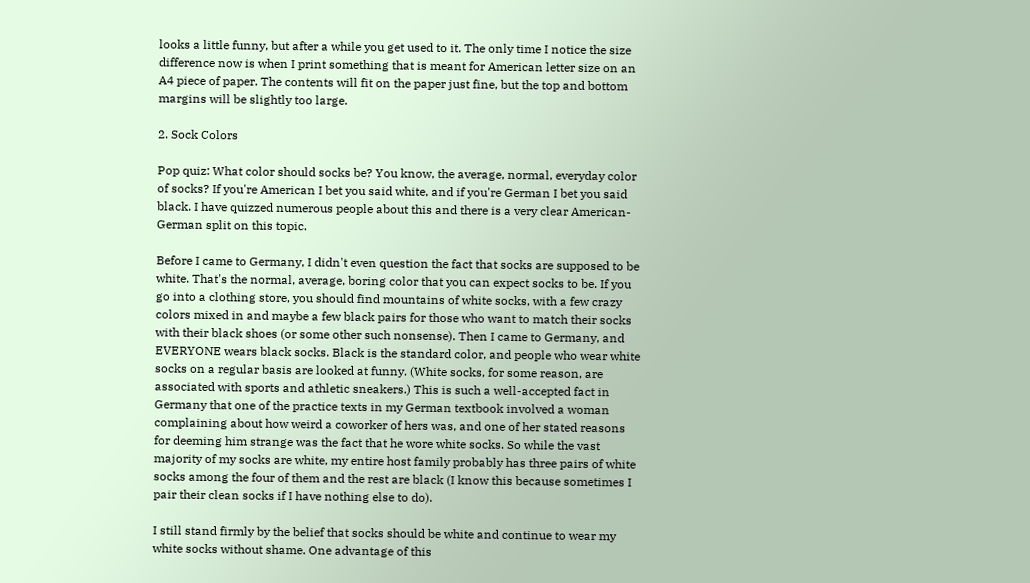looks a little funny, but after a while you get used to it. The only time I notice the size difference now is when I print something that is meant for American letter size on an A4 piece of paper. The contents will fit on the paper just fine, but the top and bottom margins will be slightly too large.

2. Sock Colors

Pop quiz: What color should socks be? You know, the average, normal, everyday color of socks? If you're American I bet you said white, and if you're German I bet you said black. I have quizzed numerous people about this and there is a very clear American-German split on this topic.

Before I came to Germany, I didn't even question the fact that socks are supposed to be white. That's the normal, average, boring color that you can expect socks to be. If you go into a clothing store, you should find mountains of white socks, with a few crazy colors mixed in and maybe a few black pairs for those who want to match their socks with their black shoes (or some other such nonsense). Then I came to Germany, and EVERYONE wears black socks. Black is the standard color, and people who wear white socks on a regular basis are looked at funny. (White socks, for some reason, are associated with sports and athletic sneakers.) This is such a well-accepted fact in Germany that one of the practice texts in my German textbook involved a woman complaining about how weird a coworker of hers was, and one of her stated reasons for deeming him strange was the fact that he wore white socks. So while the vast majority of my socks are white, my entire host family probably has three pairs of white socks among the four of them and the rest are black (I know this because sometimes I pair their clean socks if I have nothing else to do).

I still stand firmly by the belief that socks should be white and continue to wear my white socks without shame. One advantage of this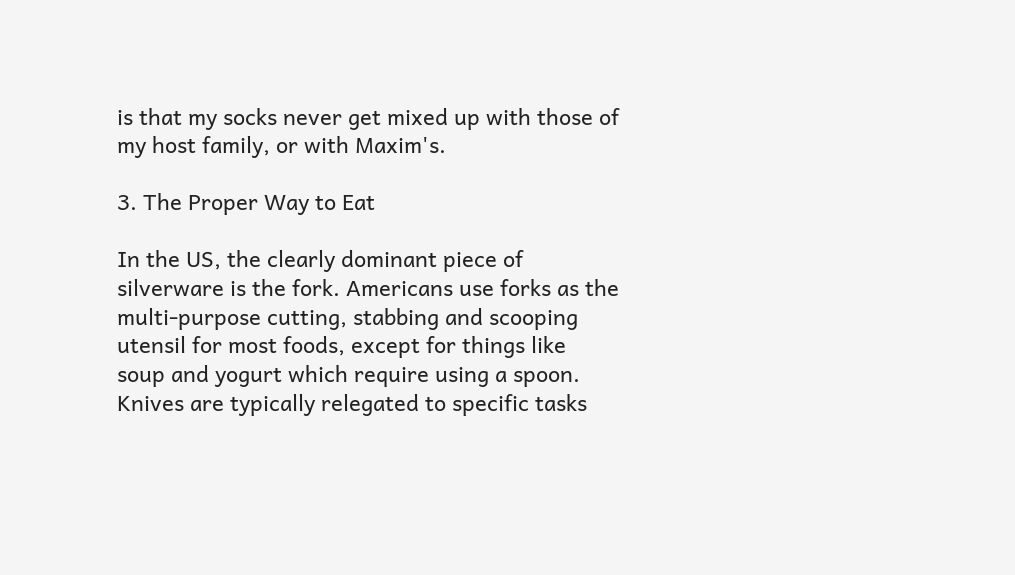is that my socks never get mixed up with those of my host family, or with Maxim's.

3. The Proper Way to Eat

In the US, the clearly dominant piece of silverware is the fork. Americans use forks as the multi-purpose cutting, stabbing and scooping utensil for most foods, except for things like soup and yogurt which require using a spoon. Knives are typically relegated to specific tasks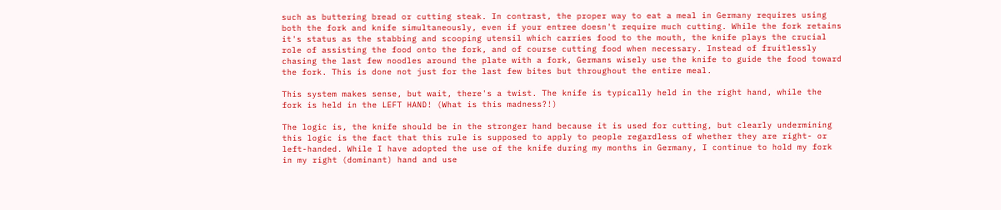such as buttering bread or cutting steak. In contrast, the proper way to eat a meal in Germany requires using both the fork and knife simultaneously, even if your entree doesn't require much cutting. While the fork retains it's status as the stabbing and scooping utensil which carries food to the mouth, the knife plays the crucial role of assisting the food onto the fork, and of course cutting food when necessary. Instead of fruitlessly chasing the last few noodles around the plate with a fork, Germans wisely use the knife to guide the food toward the fork. This is done not just for the last few bites but throughout the entire meal.

This system makes sense, but wait, there's a twist. The knife is typically held in the right hand, while the fork is held in the LEFT HAND! (What is this madness?!)

The logic is, the knife should be in the stronger hand because it is used for cutting, but clearly undermining this logic is the fact that this rule is supposed to apply to people regardless of whether they are right- or left-handed. While I have adopted the use of the knife during my months in Germany, I continue to hold my fork in my right (dominant) hand and use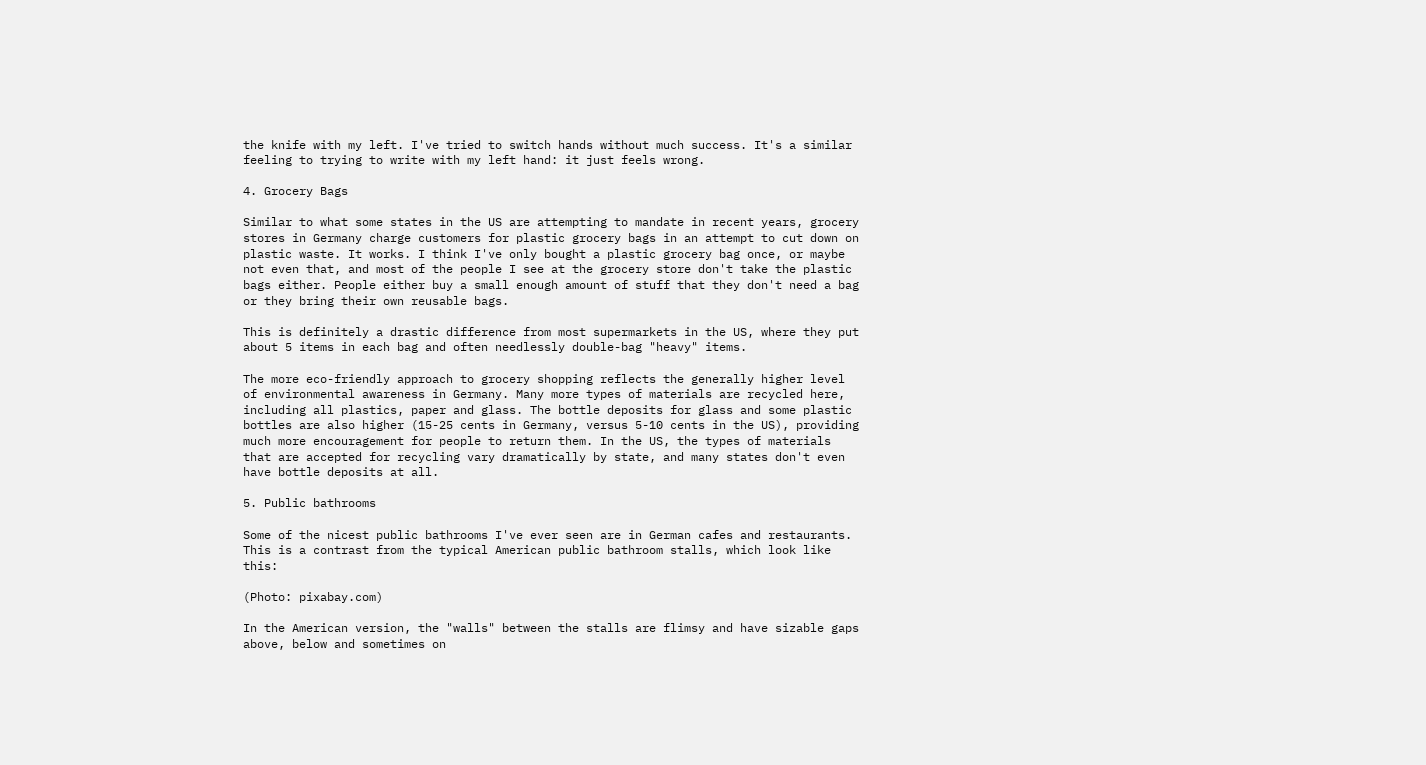the knife with my left. I've tried to switch hands without much success. It's a similar feeling to trying to write with my left hand: it just feels wrong.

4. Grocery Bags

Similar to what some states in the US are attempting to mandate in recent years, grocery stores in Germany charge customers for plastic grocery bags in an attempt to cut down on plastic waste. It works. I think I've only bought a plastic grocery bag once, or maybe not even that, and most of the people I see at the grocery store don't take the plastic bags either. People either buy a small enough amount of stuff that they don't need a bag or they bring their own reusable bags.

This is definitely a drastic difference from most supermarkets in the US, where they put about 5 items in each bag and often needlessly double-bag "heavy" items.

The more eco-friendly approach to grocery shopping reflects the generally higher level of environmental awareness in Germany. Many more types of materials are recycled here, including all plastics, paper and glass. The bottle deposits for glass and some plastic bottles are also higher (15-25 cents in Germany, versus 5-10 cents in the US), providing much more encouragement for people to return them. In the US, the types of materials that are accepted for recycling vary dramatically by state, and many states don't even have bottle deposits at all.

5. Public bathrooms

Some of the nicest public bathrooms I've ever seen are in German cafes and restaurants. This is a contrast from the typical American public bathroom stalls, which look like this:

(Photo: pixabay.com)

In the American version, the "walls" between the stalls are flimsy and have sizable gaps above, below and sometimes on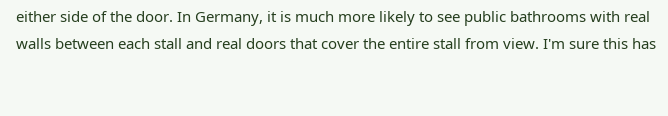either side of the door. In Germany, it is much more likely to see public bathrooms with real walls between each stall and real doors that cover the entire stall from view. I'm sure this has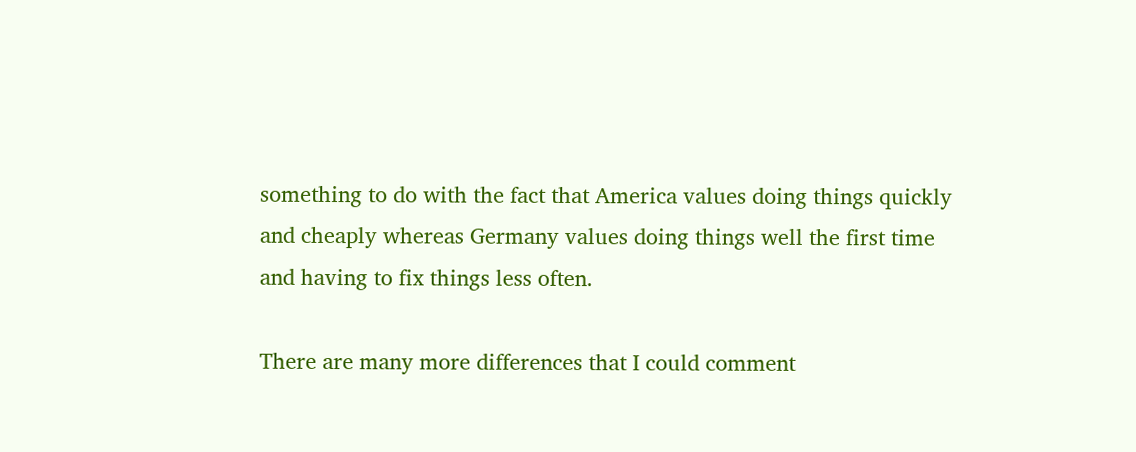something to do with the fact that America values doing things quickly and cheaply whereas Germany values doing things well the first time and having to fix things less often.

There are many more differences that I could comment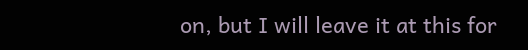on, but I will leave it at this for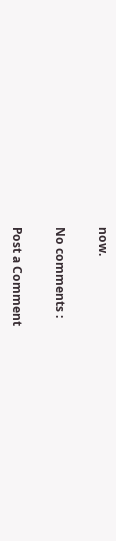now.

No comments :

Post a Comment